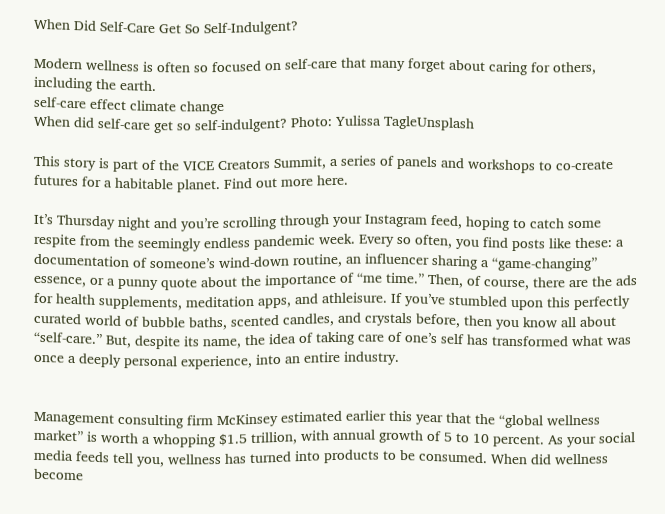When Did Self-Care Get So Self-Indulgent?

Modern wellness is often so focused on self-care that many forget about caring for others, including the earth.
self-care effect climate change
When did self-care get so self-indulgent? Photo: Yulissa TagleUnsplash

This story is part of the VICE Creators Summit, a series of panels and workshops to co-create futures for a habitable planet. Find out more here.

It’s Thursday night and you’re scrolling through your Instagram feed, hoping to catch some respite from the seemingly endless pandemic week. Every so often, you find posts like these: a documentation of someone’s wind-down routine, an influencer sharing a “game-changing” essence, or a punny quote about the importance of “me time.” Then, of course, there are the ads for health supplements, meditation apps, and athleisure. If you’ve stumbled upon this perfectly curated world of bubble baths, scented candles, and crystals before, then you know all about “self-care.” But, despite its name, the idea of taking care of one’s self has transformed what was once a deeply personal experience, into an entire industry.


Management consulting firm McKinsey estimated earlier this year that the “global wellness market” is worth a whopping $1.5 trillion, with annual growth of 5 to 10 percent. As your social media feeds tell you, wellness has turned into products to be consumed. When did wellness become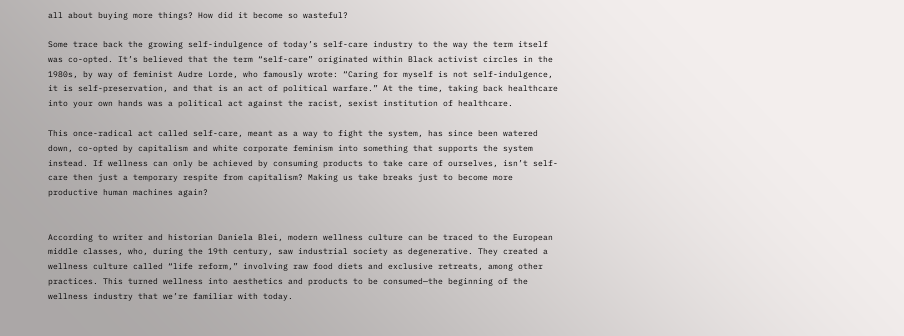all about buying more things? How did it become so wasteful?

Some trace back the growing self-indulgence of today’s self-care industry to the way the term itself was co-opted. It’s believed that the term “self-care” originated within Black activist circles in the 1980s, by way of feminist Audre Lorde, who famously wrote: “Caring for myself is not self-indulgence, it is self-preservation, and that is an act of political warfare.” At the time, taking back healthcare into your own hands was a political act against the racist, sexist institution of healthcare.

This once-radical act called self-care, meant as a way to fight the system, has since been watered down, co-opted by capitalism and white corporate feminism into something that supports the system instead. If wellness can only be achieved by consuming products to take care of ourselves, isn’t self-care then just a temporary respite from capitalism? Making us take breaks just to become more productive human machines again?


According to writer and historian Daniela Blei, modern wellness culture can be traced to the European middle classes, who, during the 19th century, saw industrial society as degenerative. They created a wellness culture called “life reform,” involving raw food diets and exclusive retreats, among other practices. This turned wellness into aesthetics and products to be consumed—the beginning of the wellness industry that we’re familiar with today.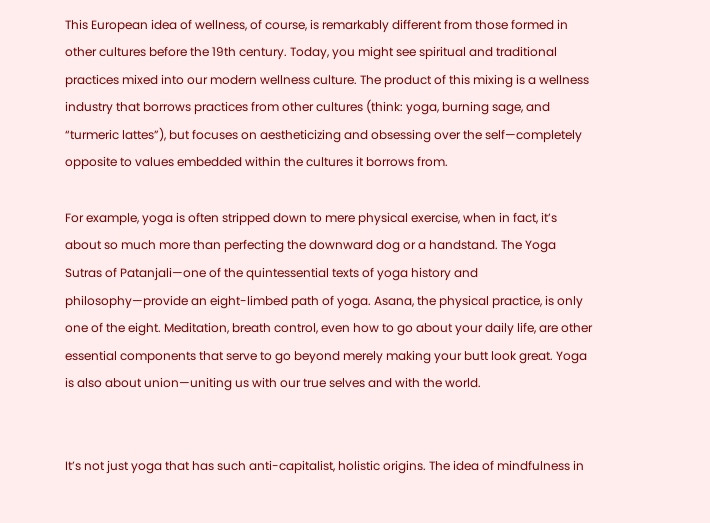This European idea of wellness, of course, is remarkably different from those formed in other cultures before the 19th century. Today, you might see spiritual and traditional practices mixed into our modern wellness culture. The product of this mixing is a wellness industry that borrows practices from other cultures (think: yoga, burning sage, and “turmeric lattes”), but focuses on aestheticizing and obsessing over the self—completely opposite to values embedded within the cultures it borrows from.

For example, yoga is often stripped down to mere physical exercise, when in fact, it’s about so much more than perfecting the downward dog or a handstand. The Yoga Sutras of Patanjali—one of the quintessential texts of yoga history and philosophy—provide an eight-limbed path of yoga. Asana, the physical practice, is only one of the eight. Meditation, breath control, even how to go about your daily life, are other essential components that serve to go beyond merely making your butt look great. Yoga is also about union—uniting us with our true selves and with the world.


It’s not just yoga that has such anti-capitalist, holistic origins. The idea of mindfulness in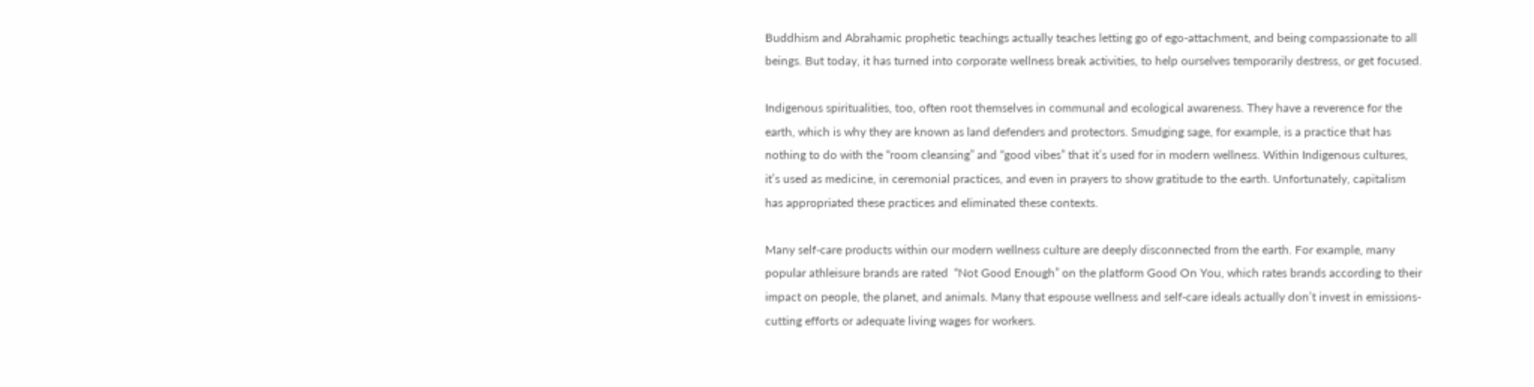Buddhism and Abrahamic prophetic teachings actually teaches letting go of ego-attachment, and being compassionate to all beings. But today, it has turned into corporate wellness break activities, to help ourselves temporarily destress, or get focused.

Indigenous spiritualities, too, often root themselves in communal and ecological awareness. They have a reverence for the earth, which is why they are known as land defenders and protectors. Smudging sage, for example, is a practice that has nothing to do with the “room cleansing” and “good vibes” that it’s used for in modern wellness. Within Indigenous cultures, it’s used as medicine, in ceremonial practices, and even in prayers to show gratitude to the earth. Unfortunately, capitalism has appropriated these practices and eliminated these contexts.

Many self-care products within our modern wellness culture are deeply disconnected from the earth. For example, many popular athleisure brands are rated  “Not Good Enough” on the platform Good On You, which rates brands according to their impact on people, the planet, and animals. Many that espouse wellness and self-care ideals actually don’t invest in emissions-cutting efforts or adequate living wages for workers.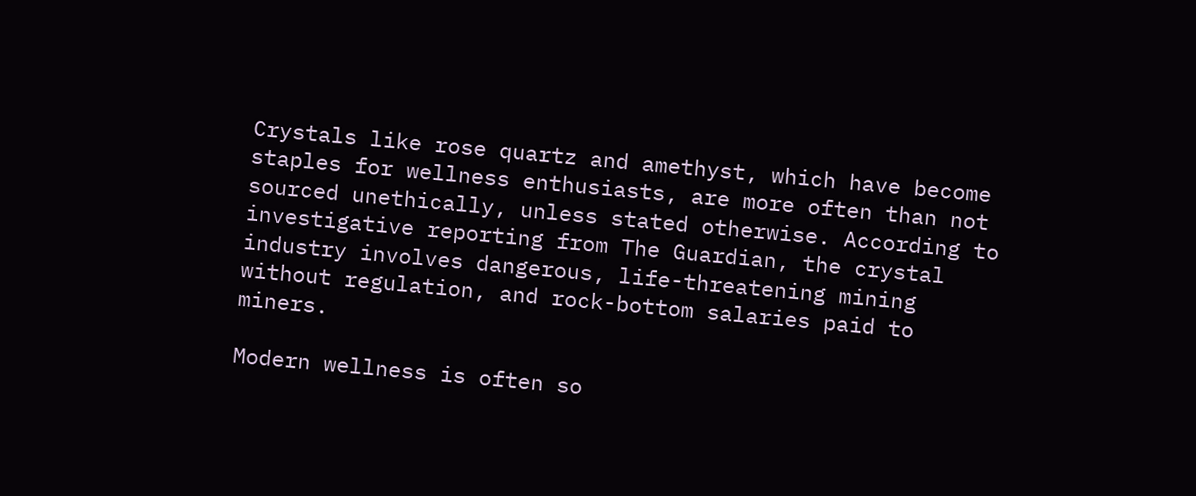Crystals like rose quartz and amethyst, which have become staples for wellness enthusiasts, are more often than not sourced unethically, unless stated otherwise. According to investigative reporting from The Guardian, the crystal industry involves dangerous, life-threatening mining without regulation, and rock-bottom salaries paid to miners.

Modern wellness is often so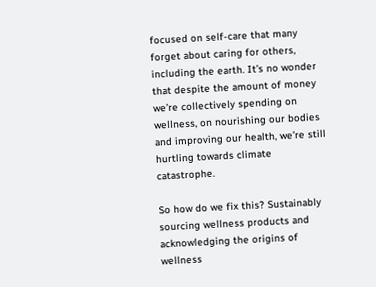focused on self-care that many forget about caring for others, including the earth. It’s no wonder that despite the amount of money we’re collectively spending on wellness, on nourishing our bodies and improving our health, we’re still hurtling towards climate catastrophe.

So how do we fix this? Sustainably sourcing wellness products and acknowledging the origins of wellness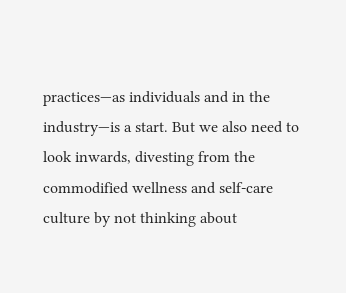practices—as individuals and in the industry—is a start. But we also need to look inwards, divesting from the commodified wellness and self-care culture by not thinking about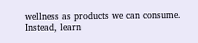wellness as products we can consume. Instead, learn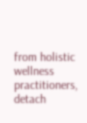from holistic wellness practitioners, detach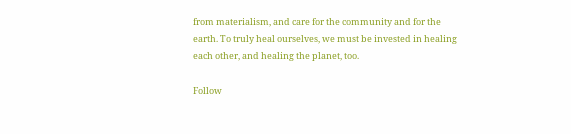from materialism, and care for the community and for the earth. To truly heal ourselves, we must be invested in healing each other, and healing the planet, too.

Follow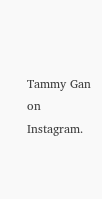Tammy Gan on Instagram.